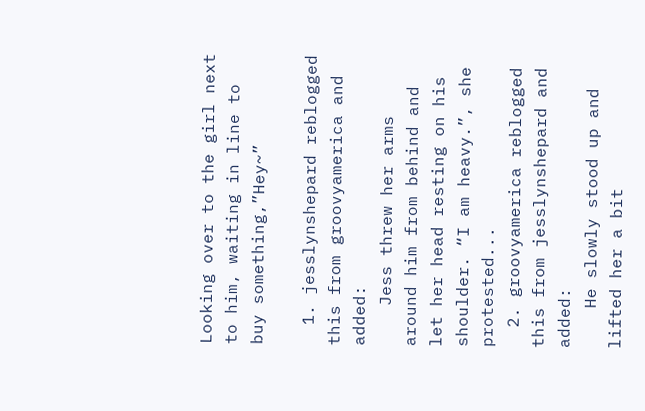Looking over to the girl next to him, waiting in line to buy something,”Hey~”

  1. jesslynshepard reblogged this from groovyamerica and added:
    Jess threw her arms around him from behind and let her head resting on his shoulder. “I am heavy.”, she protested...
  2. groovyamerica reblogged this from jesslynshepard and added:
    He slowly stood up and lifted her a bit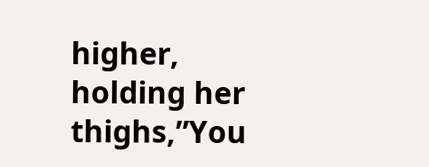higher, holding her thighs,”You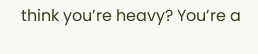think you’re heavy? You’re a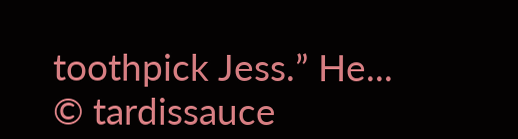toothpick Jess.” He...
© tardissauce